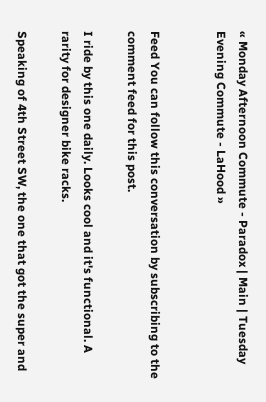« Monday Afternoon Commute - Paradox | Main | Tuesday Evening Commute - LaHood »


Feed You can follow this conversation by subscribing to the comment feed for this post.

I ride by this one daily. Looks cool and it's functional. A rarity for designer bike racks.

Speaking of 4th Street SW, the one that got the super and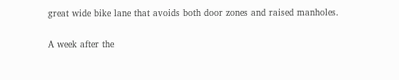great wide bike lane that avoids both door zones and raised manholes.

A week after the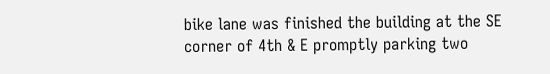bike lane was finished the building at the SE corner of 4th & E promptly parking two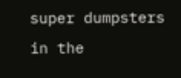super dumpsters in the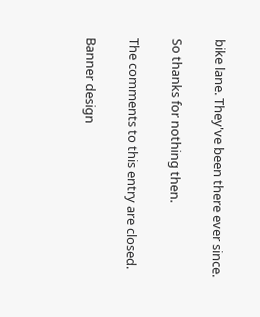bike lane. They've been there ever since.

So thanks for nothing then.

The comments to this entry are closed.

Banner design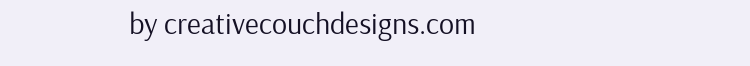by creativecouchdesigns.com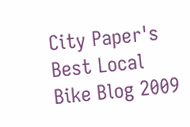City Paper's Best Local Bike Blog 2009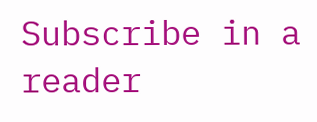Subscribe in a reader